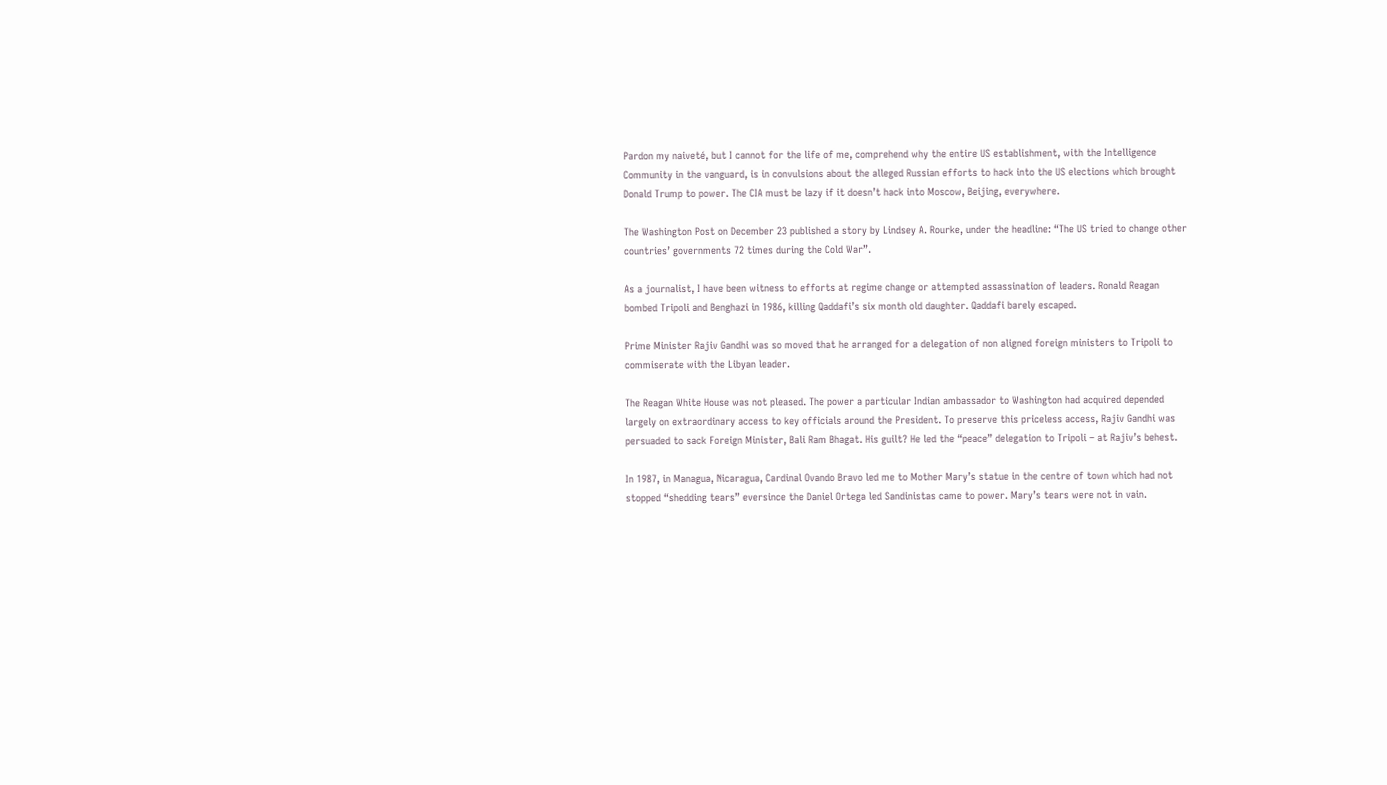Pardon my naiveté, but I cannot for the life of me, comprehend why the entire US establishment, with the Intelligence Community in the vanguard, is in convulsions about the alleged Russian efforts to hack into the US elections which brought Donald Trump to power. The CIA must be lazy if it doesn’t hack into Moscow, Beijing, everywhere.

The Washington Post on December 23 published a story by Lindsey A. Rourke, under the headline: “The US tried to change other countries’ governments 72 times during the Cold War”.

As a journalist, I have been witness to efforts at regime change or attempted assassination of leaders. Ronald Reagan bombed Tripoli and Benghazi in 1986, killing Qaddafi’s six month old daughter. Qaddafi barely escaped.

Prime Minister Rajiv Gandhi was so moved that he arranged for a delegation of non aligned foreign ministers to Tripoli to commiserate with the Libyan leader.

The Reagan White House was not pleased. The power a particular Indian ambassador to Washington had acquired depended largely on extraordinary access to key officials around the President. To preserve this priceless access, Rajiv Gandhi was persuaded to sack Foreign Minister, Bali Ram Bhagat. His guilt? He led the “peace” delegation to Tripoli – at Rajiv’s behest.

In 1987, in Managua, Nicaragua, Cardinal Ovando Bravo led me to Mother Mary’s statue in the centre of town which had not stopped “shedding tears” eversince the Daniel Ortega led Sandinistas came to power. Mary’s tears were not in vain.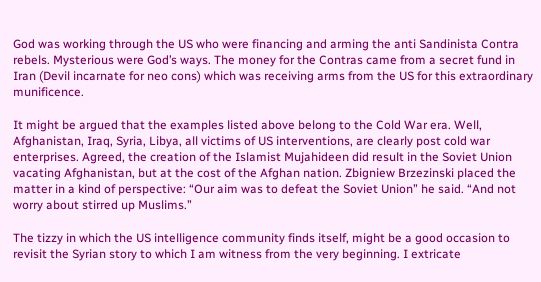God was working through the US who were financing and arming the anti Sandinista Contra rebels. Mysterious were God’s ways. The money for the Contras came from a secret fund in Iran (Devil incarnate for neo cons) which was receiving arms from the US for this extraordinary munificence.

It might be argued that the examples listed above belong to the Cold War era. Well, Afghanistan, Iraq, Syria, Libya, all victims of US interventions, are clearly post cold war enterprises. Agreed, the creation of the Islamist Mujahideen did result in the Soviet Union vacating Afghanistan, but at the cost of the Afghan nation. Zbigniew Brzezinski placed the matter in a kind of perspective: “Our aim was to defeat the Soviet Union” he said. “And not worry about stirred up Muslims.”

The tizzy in which the US intelligence community finds itself, might be a good occasion to revisit the Syrian story to which I am witness from the very beginning. I extricate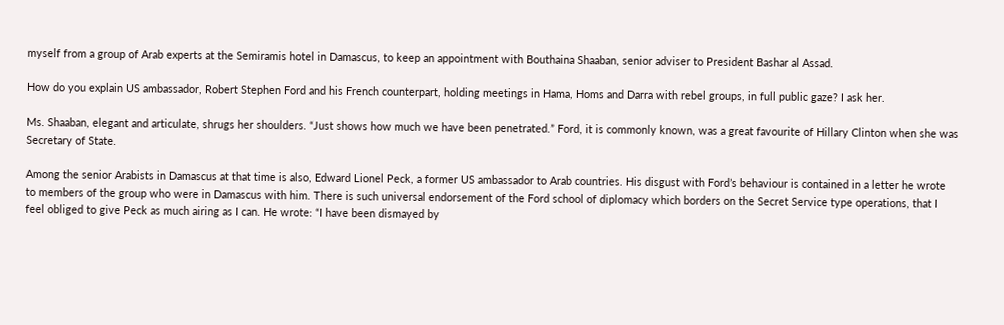myself from a group of Arab experts at the Semiramis hotel in Damascus, to keep an appointment with Bouthaina Shaaban, senior adviser to President Bashar al Assad.

How do you explain US ambassador, Robert Stephen Ford and his French counterpart, holding meetings in Hama, Homs and Darra with rebel groups, in full public gaze? I ask her.

Ms. Shaaban, elegant and articulate, shrugs her shoulders. “Just shows how much we have been penetrated.” Ford, it is commonly known, was a great favourite of Hillary Clinton when she was Secretary of State.

Among the senior Arabists in Damascus at that time is also, Edward Lionel Peck, a former US ambassador to Arab countries. His disgust with Ford’s behaviour is contained in a letter he wrote to members of the group who were in Damascus with him. There is such universal endorsement of the Ford school of diplomacy which borders on the Secret Service type operations, that I feel obliged to give Peck as much airing as I can. He wrote: “I have been dismayed by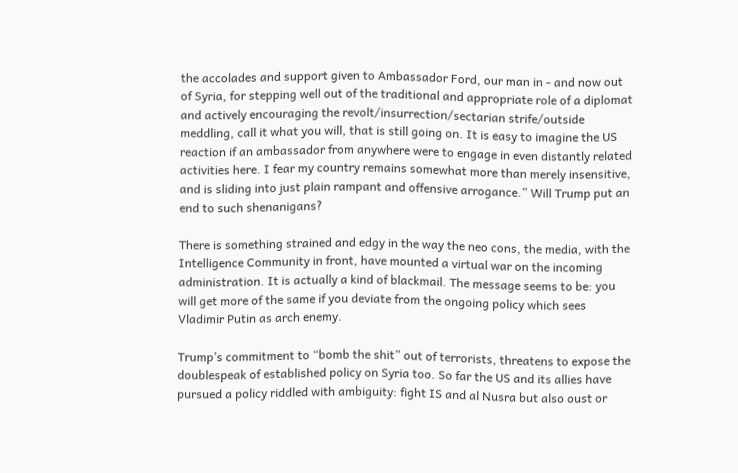the accolades and support given to Ambassador Ford, our man in - and now out of Syria, for stepping well out of the traditional and appropriate role of a diplomat and actively encouraging the revolt/insurrection/sectarian strife/outside meddling, call it what you will, that is still going on. It is easy to imagine the US reaction if an ambassador from anywhere were to engage in even distantly related activities here. I fear my country remains somewhat more than merely insensitive, and is sliding into just plain rampant and offensive arrogance.” Will Trump put an end to such shenanigans?

There is something strained and edgy in the way the neo cons, the media, with the Intelligence Community in front, have mounted a virtual war on the incoming administration. It is actually a kind of blackmail. The message seems to be: you will get more of the same if you deviate from the ongoing policy which sees Vladimir Putin as arch enemy.

Trump’s commitment to “bomb the shit” out of terrorists, threatens to expose the doublespeak of established policy on Syria too. So far the US and its allies have pursued a policy riddled with ambiguity: fight IS and al Nusra but also oust or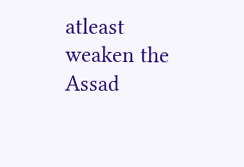atleast weaken the Assad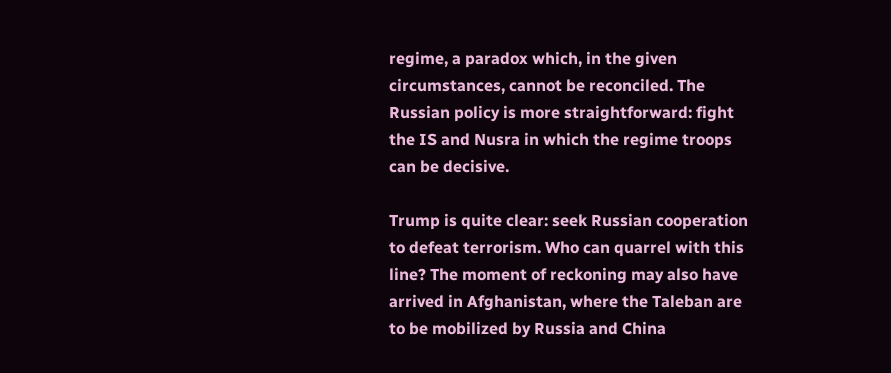regime, a paradox which, in the given circumstances, cannot be reconciled. The Russian policy is more straightforward: fight the IS and Nusra in which the regime troops can be decisive.

Trump is quite clear: seek Russian cooperation to defeat terrorism. Who can quarrel with this line? The moment of reckoning may also have arrived in Afghanistan, where the Taleban are to be mobilized by Russia and China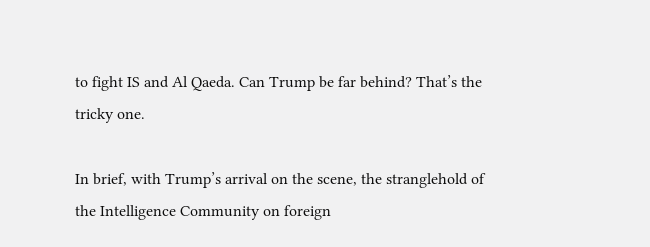to fight IS and Al Qaeda. Can Trump be far behind? That’s the tricky one.

In brief, with Trump’s arrival on the scene, the stranglehold of the Intelligence Community on foreign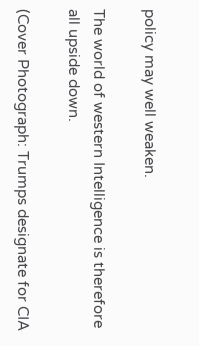policy may well weaken.

The world of western Intelligence is therefore all upside down.

(Cover Photograph: Trumps designate for CIA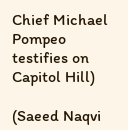Chief Michael Pompeo testifies on Capitol Hill)

(Saeed Naqvi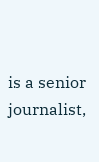is a senior journalist,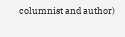columnist and author)